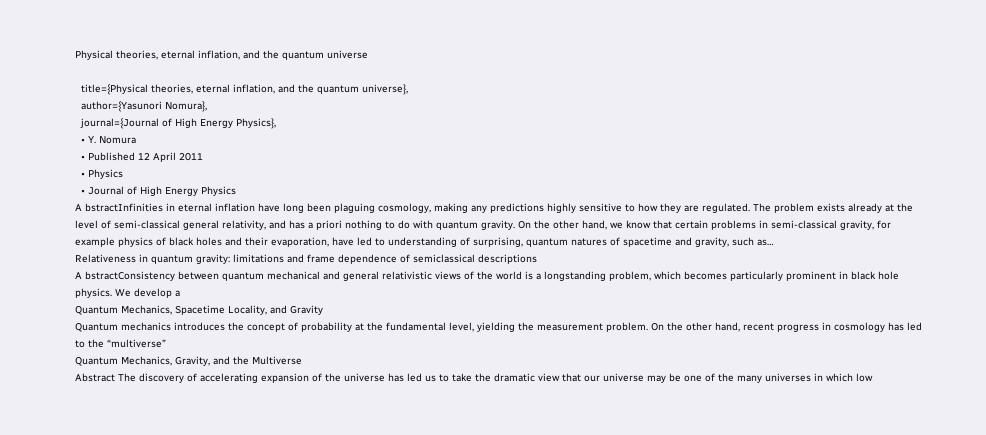Physical theories, eternal inflation, and the quantum universe

  title={Physical theories, eternal inflation, and the quantum universe},
  author={Yasunori Nomura},
  journal={Journal of High Energy Physics},
  • Y. Nomura
  • Published 12 April 2011
  • Physics
  • Journal of High Energy Physics
A bstractInfinities in eternal inflation have long been plaguing cosmology, making any predictions highly sensitive to how they are regulated. The problem exists already at the level of semi-classical general relativity, and has a priori nothing to do with quantum gravity. On the other hand, we know that certain problems in semi-classical gravity, for example physics of black holes and their evaporation, have led to understanding of surprising, quantum natures of spacetime and gravity, such as…
Relativeness in quantum gravity: limitations and frame dependence of semiclassical descriptions
A bstractConsistency between quantum mechanical and general relativistic views of the world is a longstanding problem, which becomes particularly prominent in black hole physics. We develop a
Quantum Mechanics, Spacetime Locality, and Gravity
Quantum mechanics introduces the concept of probability at the fundamental level, yielding the measurement problem. On the other hand, recent progress in cosmology has led to the “multiverse”
Quantum Mechanics, Gravity, and the Multiverse
Abstract The discovery of accelerating expansion of the universe has led us to take the dramatic view that our universe may be one of the many universes in which low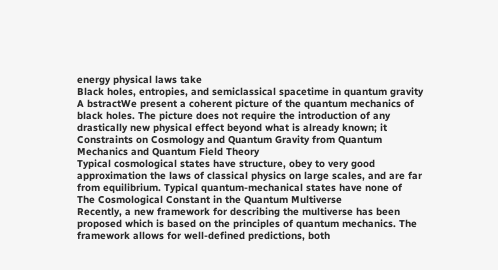energy physical laws take
Black holes, entropies, and semiclassical spacetime in quantum gravity
A bstractWe present a coherent picture of the quantum mechanics of black holes. The picture does not require the introduction of any drastically new physical effect beyond what is already known; it
Constraints on Cosmology and Quantum Gravity from Quantum Mechanics and Quantum Field Theory
Typical cosmological states have structure, obey to very good approximation the laws of classical physics on large scales, and are far from equilibrium. Typical quantum-mechanical states have none of
The Cosmological Constant in the Quantum Multiverse
Recently, a new framework for describing the multiverse has been proposed which is based on the principles of quantum mechanics. The framework allows for well-defined predictions, both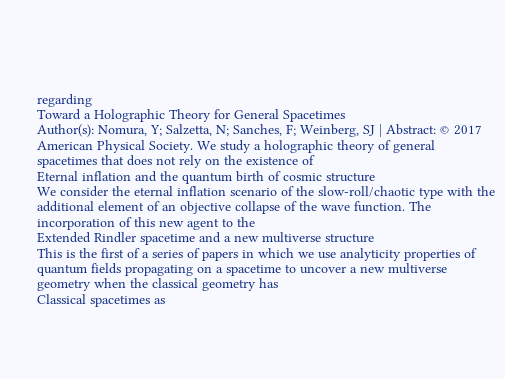regarding
Toward a Holographic Theory for General Spacetimes
Author(s): Nomura, Y; Salzetta, N; Sanches, F; Weinberg, SJ | Abstract: © 2017 American Physical Society. We study a holographic theory of general spacetimes that does not rely on the existence of
Eternal inflation and the quantum birth of cosmic structure
We consider the eternal inflation scenario of the slow-roll/chaotic type with the additional element of an objective collapse of the wave function. The incorporation of this new agent to the
Extended Rindler spacetime and a new multiverse structure
This is the first of a series of papers in which we use analyticity properties of quantum fields propagating on a spacetime to uncover a new multiverse geometry when the classical geometry has
Classical spacetimes as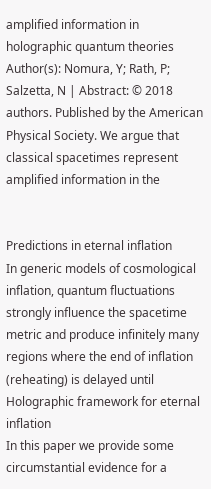amplified information in holographic quantum theories
Author(s): Nomura, Y; Rath, P; Salzetta, N | Abstract: © 2018 authors. Published by the American Physical Society. We argue that classical spacetimes represent amplified information in the


Predictions in eternal inflation
In generic models of cosmological inflation, quantum fluctuations strongly influence the spacetime metric and produce infinitely many regions where the end of inflation (reheating) is delayed until
Holographic framework for eternal inflation
In this paper we provide some circumstantial evidence for a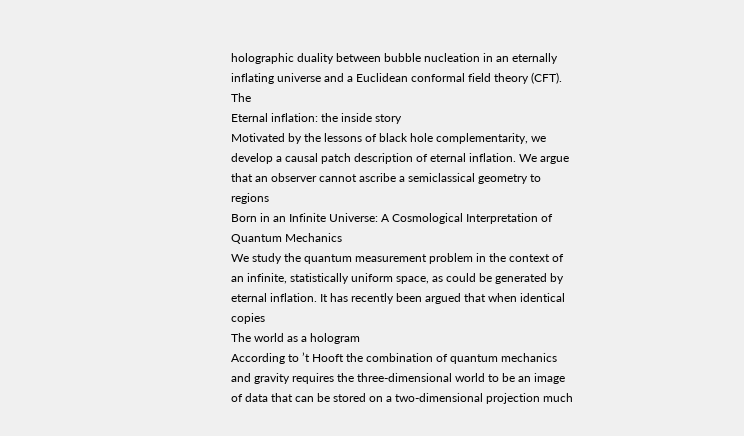holographic duality between bubble nucleation in an eternally inflating universe and a Euclidean conformal field theory (CFT). The
Eternal inflation: the inside story
Motivated by the lessons of black hole complementarity, we develop a causal patch description of eternal inflation. We argue that an observer cannot ascribe a semiclassical geometry to regions
Born in an Infinite Universe: A Cosmological Interpretation of Quantum Mechanics
We study the quantum measurement problem in the context of an infinite, statistically uniform space, as could be generated by eternal inflation. It has recently been argued that when identical copies
The world as a hologram
According to ’t Hooft the combination of quantum mechanics and gravity requires the three‐dimensional world to be an image of data that can be stored on a two‐dimensional projection much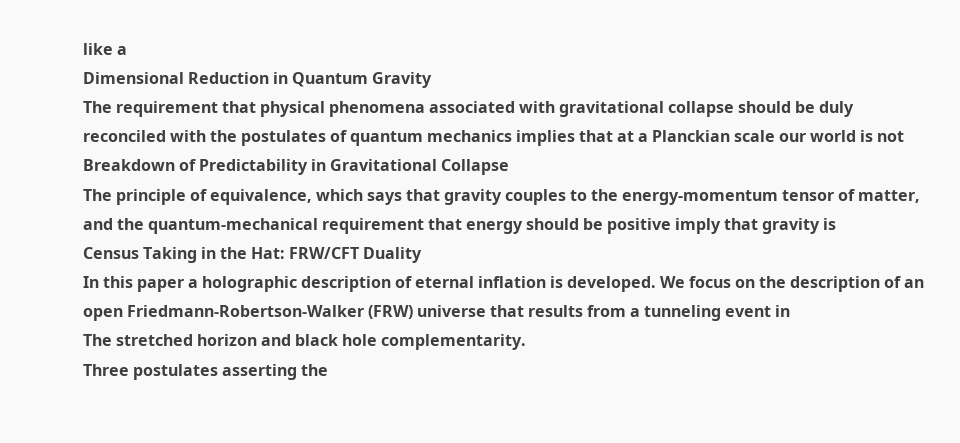like a
Dimensional Reduction in Quantum Gravity
The requirement that physical phenomena associated with gravitational collapse should be duly reconciled with the postulates of quantum mechanics implies that at a Planckian scale our world is not
Breakdown of Predictability in Gravitational Collapse
The principle of equivalence, which says that gravity couples to the energy-momentum tensor of matter, and the quantum-mechanical requirement that energy should be positive imply that gravity is
Census Taking in the Hat: FRW/CFT Duality
In this paper a holographic description of eternal inflation is developed. We focus on the description of an open Friedmann-Robertson-Walker (FRW) universe that results from a tunneling event in
The stretched horizon and black hole complementarity.
Three postulates asserting the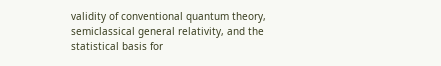validity of conventional quantum theory, semiclassical general relativity, and the statistical basis for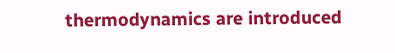thermodynamics are introduced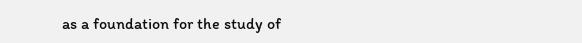as a foundation for the study of